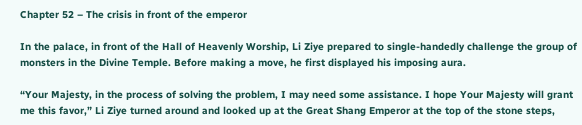Chapter 52 – The crisis in front of the emperor

In the palace, in front of the Hall of Heavenly Worship, Li Ziye prepared to single-handedly challenge the group of monsters in the Divine Temple. Before making a move, he first displayed his imposing aura.

“Your Majesty, in the process of solving the problem, I may need some assistance. I hope Your Majesty will grant me this favor,” Li Ziye turned around and looked up at the Great Shang Emperor at the top of the stone steps,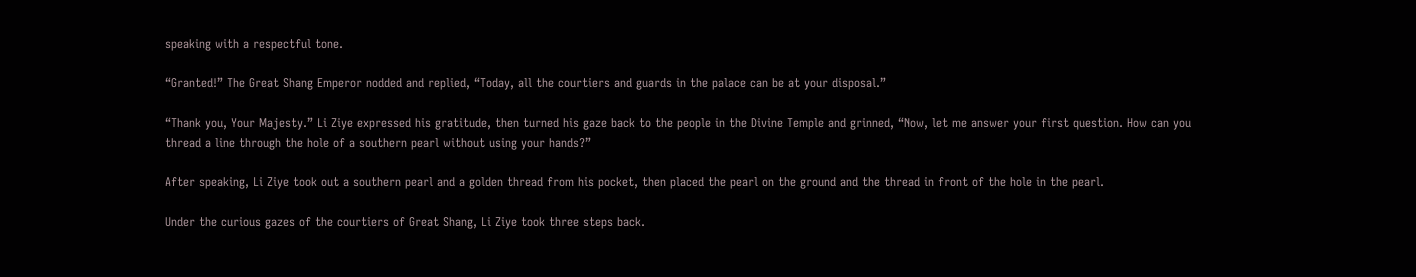speaking with a respectful tone.

“Granted!” The Great Shang Emperor nodded and replied, “Today, all the courtiers and guards in the palace can be at your disposal.”

“Thank you, Your Majesty.” Li Ziye expressed his gratitude, then turned his gaze back to the people in the Divine Temple and grinned, “Now, let me answer your first question. How can you thread a line through the hole of a southern pearl without using your hands?”

After speaking, Li Ziye took out a southern pearl and a golden thread from his pocket, then placed the pearl on the ground and the thread in front of the hole in the pearl.

Under the curious gazes of the courtiers of Great Shang, Li Ziye took three steps back.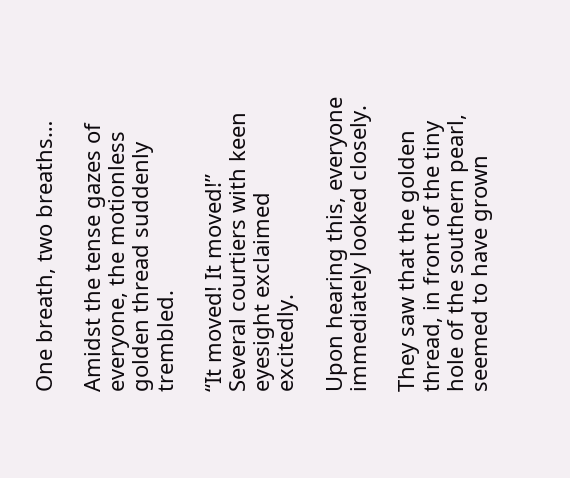One breath, two breaths…

Amidst the tense gazes of everyone, the motionless golden thread suddenly trembled.

“It moved! It moved!” Several courtiers with keen eyesight exclaimed excitedly.

Upon hearing this, everyone immediately looked closely.

They saw that the golden thread, in front of the tiny hole of the southern pearl, seemed to have grown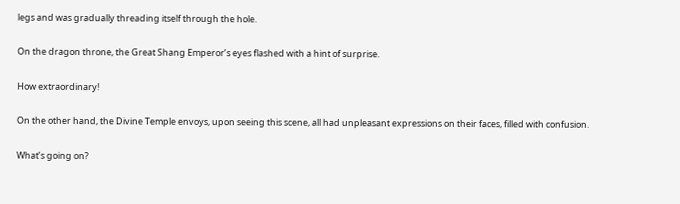legs and was gradually threading itself through the hole.

On the dragon throne, the Great Shang Emperor’s eyes flashed with a hint of surprise.

How extraordinary!

On the other hand, the Divine Temple envoys, upon seeing this scene, all had unpleasant expressions on their faces, filled with confusion.

What’s going on?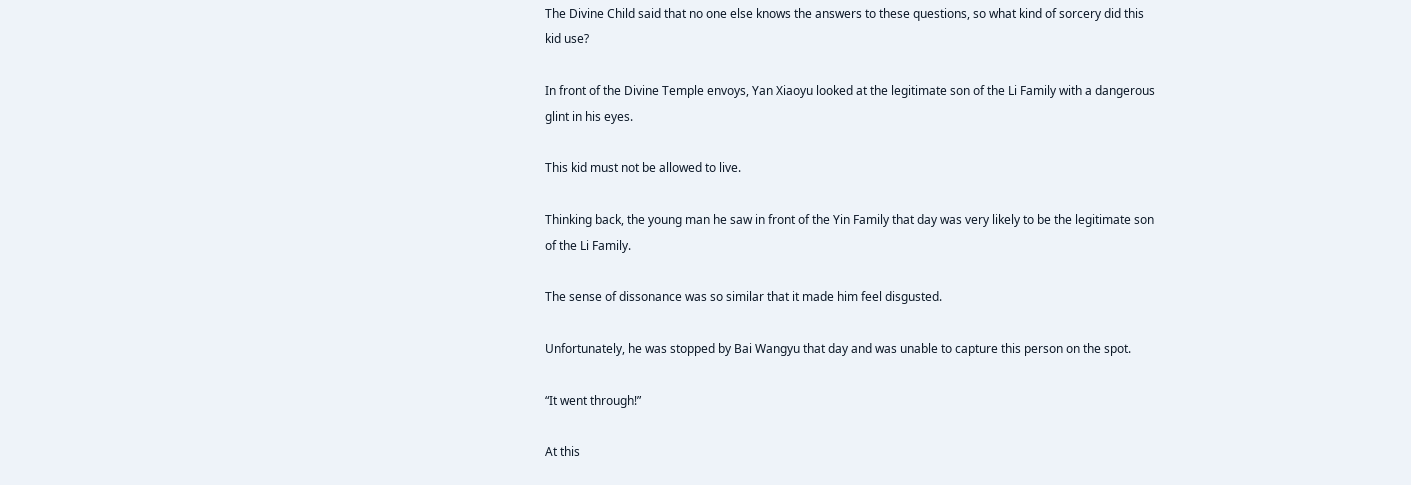The Divine Child said that no one else knows the answers to these questions, so what kind of sorcery did this kid use?

In front of the Divine Temple envoys, Yan Xiaoyu looked at the legitimate son of the Li Family with a dangerous glint in his eyes.

This kid must not be allowed to live.

Thinking back, the young man he saw in front of the Yin Family that day was very likely to be the legitimate son of the Li Family.

The sense of dissonance was so similar that it made him feel disgusted.

Unfortunately, he was stopped by Bai Wangyu that day and was unable to capture this person on the spot.

“It went through!”

At this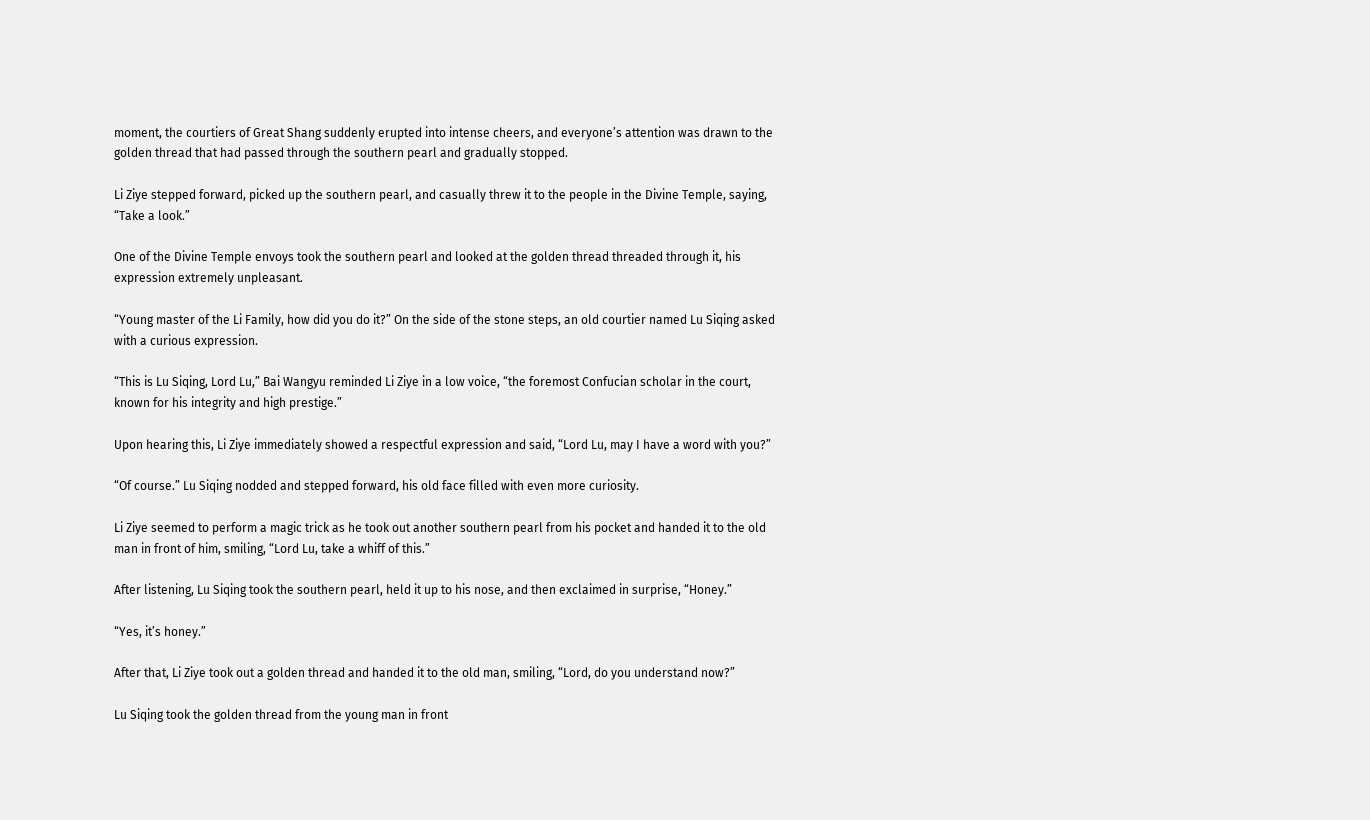moment, the courtiers of Great Shang suddenly erupted into intense cheers, and everyone’s attention was drawn to the golden thread that had passed through the southern pearl and gradually stopped.

Li Ziye stepped forward, picked up the southern pearl, and casually threw it to the people in the Divine Temple, saying, “Take a look.”

One of the Divine Temple envoys took the southern pearl and looked at the golden thread threaded through it, his expression extremely unpleasant.

“Young master of the Li Family, how did you do it?” On the side of the stone steps, an old courtier named Lu Siqing asked with a curious expression.

“This is Lu Siqing, Lord Lu,” Bai Wangyu reminded Li Ziye in a low voice, “the foremost Confucian scholar in the court, known for his integrity and high prestige.”

Upon hearing this, Li Ziye immediately showed a respectful expression and said, “Lord Lu, may I have a word with you?”

“Of course.” Lu Siqing nodded and stepped forward, his old face filled with even more curiosity.

Li Ziye seemed to perform a magic trick as he took out another southern pearl from his pocket and handed it to the old man in front of him, smiling, “Lord Lu, take a whiff of this.”

After listening, Lu Siqing took the southern pearl, held it up to his nose, and then exclaimed in surprise, “Honey.”

“Yes, it’s honey.”

After that, Li Ziye took out a golden thread and handed it to the old man, smiling, “Lord, do you understand now?”

Lu Siqing took the golden thread from the young man in front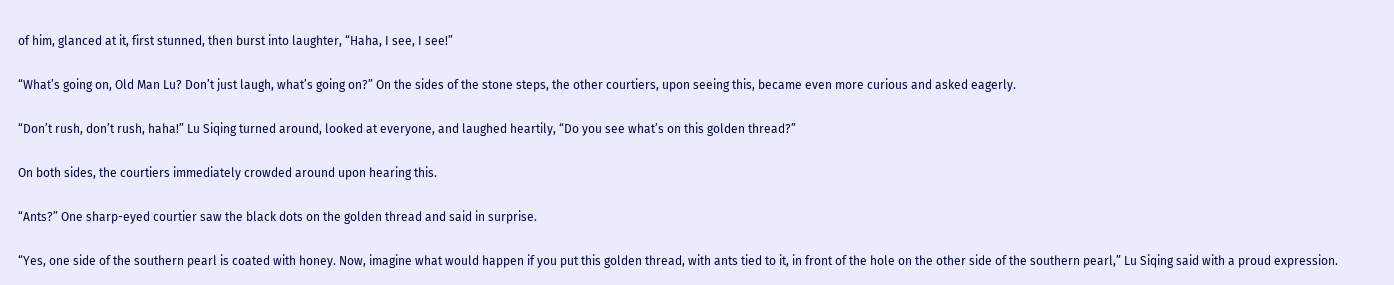of him, glanced at it, first stunned, then burst into laughter, “Haha, I see, I see!”

“What’s going on, Old Man Lu? Don’t just laugh, what’s going on?” On the sides of the stone steps, the other courtiers, upon seeing this, became even more curious and asked eagerly.

“Don’t rush, don’t rush, haha!” Lu Siqing turned around, looked at everyone, and laughed heartily, “Do you see what’s on this golden thread?”

On both sides, the courtiers immediately crowded around upon hearing this.

“Ants?” One sharp-eyed courtier saw the black dots on the golden thread and said in surprise.

“Yes, one side of the southern pearl is coated with honey. Now, imagine what would happen if you put this golden thread, with ants tied to it, in front of the hole on the other side of the southern pearl,” Lu Siqing said with a proud expression.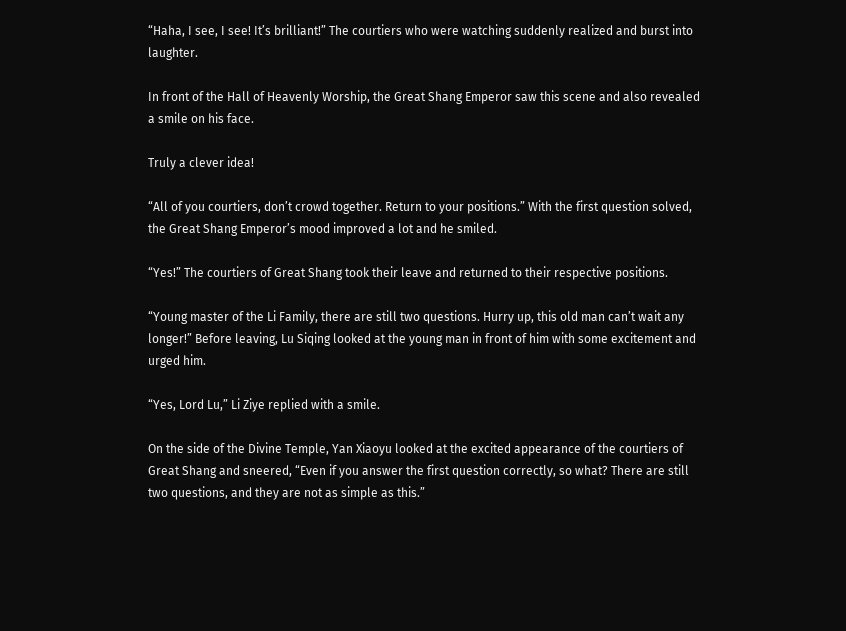“Haha, I see, I see! It’s brilliant!” The courtiers who were watching suddenly realized and burst into laughter.

In front of the Hall of Heavenly Worship, the Great Shang Emperor saw this scene and also revealed a smile on his face.

Truly a clever idea!

“All of you courtiers, don’t crowd together. Return to your positions.” With the first question solved, the Great Shang Emperor’s mood improved a lot and he smiled.

“Yes!” The courtiers of Great Shang took their leave and returned to their respective positions.

“Young master of the Li Family, there are still two questions. Hurry up, this old man can’t wait any longer!” Before leaving, Lu Siqing looked at the young man in front of him with some excitement and urged him.

“Yes, Lord Lu,” Li Ziye replied with a smile.

On the side of the Divine Temple, Yan Xiaoyu looked at the excited appearance of the courtiers of Great Shang and sneered, “Even if you answer the first question correctly, so what? There are still two questions, and they are not as simple as this.”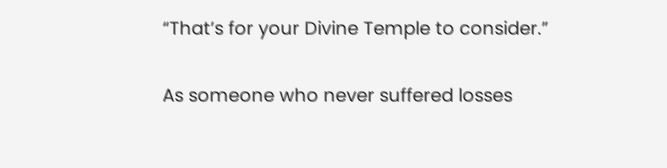“That’s for your Divine Temple to consider.”

As someone who never suffered losses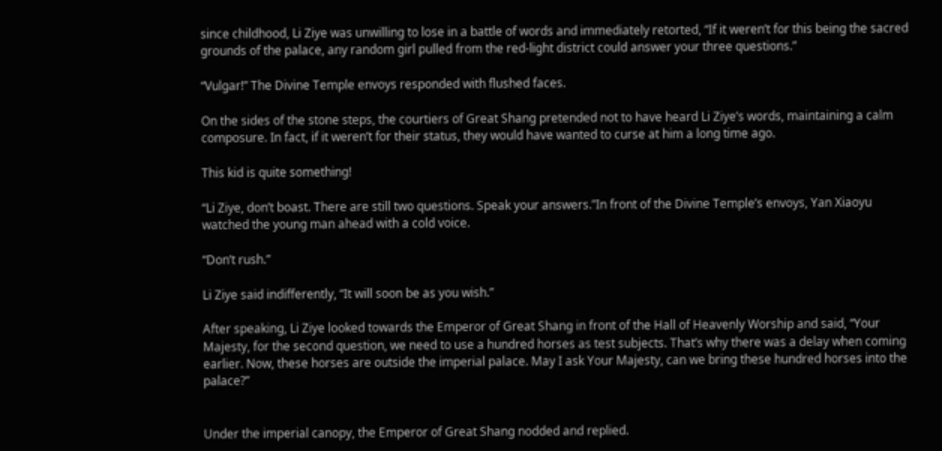since childhood, Li Ziye was unwilling to lose in a battle of words and immediately retorted, “If it weren’t for this being the sacred grounds of the palace, any random girl pulled from the red-light district could answer your three questions.”

“Vulgar!” The Divine Temple envoys responded with flushed faces.

On the sides of the stone steps, the courtiers of Great Shang pretended not to have heard Li Ziye’s words, maintaining a calm composure. In fact, if it weren’t for their status, they would have wanted to curse at him a long time ago.

This kid is quite something!

“Li Ziye, don’t boast. There are still two questions. Speak your answers.”In front of the Divine Temple’s envoys, Yan Xiaoyu watched the young man ahead with a cold voice.

“Don’t rush.”

Li Ziye said indifferently, “It will soon be as you wish.”

After speaking, Li Ziye looked towards the Emperor of Great Shang in front of the Hall of Heavenly Worship and said, “Your Majesty, for the second question, we need to use a hundred horses as test subjects. That’s why there was a delay when coming earlier. Now, these horses are outside the imperial palace. May I ask Your Majesty, can we bring these hundred horses into the palace?”


Under the imperial canopy, the Emperor of Great Shang nodded and replied.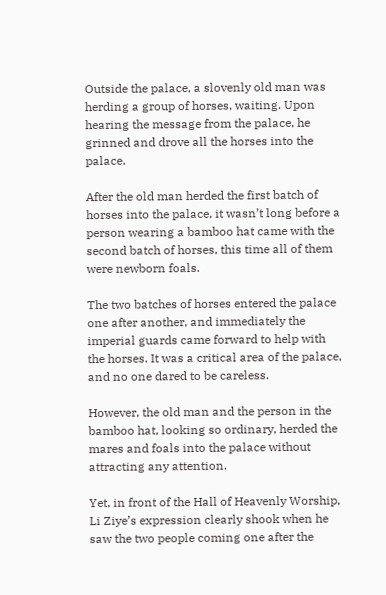Outside the palace, a slovenly old man was herding a group of horses, waiting. Upon hearing the message from the palace, he grinned and drove all the horses into the palace.

After the old man herded the first batch of horses into the palace, it wasn’t long before a person wearing a bamboo hat came with the second batch of horses, this time all of them were newborn foals.

The two batches of horses entered the palace one after another, and immediately the imperial guards came forward to help with the horses. It was a critical area of the palace, and no one dared to be careless.

However, the old man and the person in the bamboo hat, looking so ordinary, herded the mares and foals into the palace without attracting any attention.

Yet, in front of the Hall of Heavenly Worship, Li Ziye’s expression clearly shook when he saw the two people coming one after the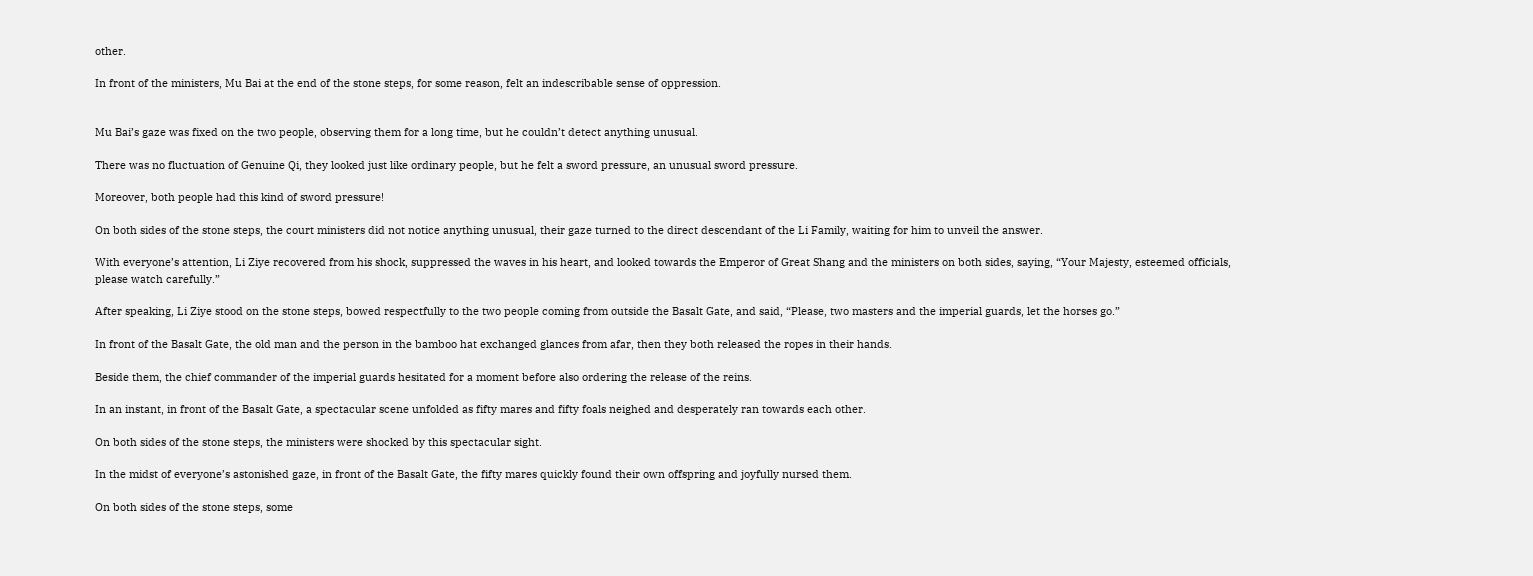other.

In front of the ministers, Mu Bai at the end of the stone steps, for some reason, felt an indescribable sense of oppression.


Mu Bai’s gaze was fixed on the two people, observing them for a long time, but he couldn’t detect anything unusual.

There was no fluctuation of Genuine Qi, they looked just like ordinary people, but he felt a sword pressure, an unusual sword pressure.

Moreover, both people had this kind of sword pressure!

On both sides of the stone steps, the court ministers did not notice anything unusual, their gaze turned to the direct descendant of the Li Family, waiting for him to unveil the answer.

With everyone’s attention, Li Ziye recovered from his shock, suppressed the waves in his heart, and looked towards the Emperor of Great Shang and the ministers on both sides, saying, “Your Majesty, esteemed officials, please watch carefully.”

After speaking, Li Ziye stood on the stone steps, bowed respectfully to the two people coming from outside the Basalt Gate, and said, “Please, two masters and the imperial guards, let the horses go.”

In front of the Basalt Gate, the old man and the person in the bamboo hat exchanged glances from afar, then they both released the ropes in their hands.

Beside them, the chief commander of the imperial guards hesitated for a moment before also ordering the release of the reins.

In an instant, in front of the Basalt Gate, a spectacular scene unfolded as fifty mares and fifty foals neighed and desperately ran towards each other.

On both sides of the stone steps, the ministers were shocked by this spectacular sight.

In the midst of everyone’s astonished gaze, in front of the Basalt Gate, the fifty mares quickly found their own offspring and joyfully nursed them.

On both sides of the stone steps, some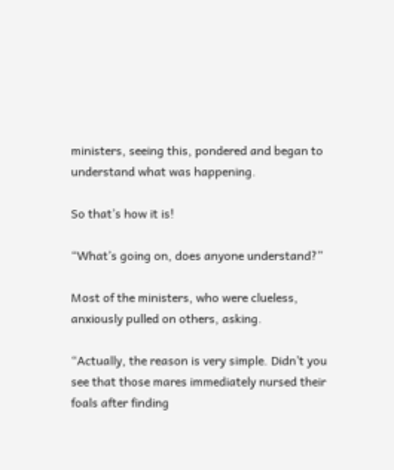ministers, seeing this, pondered and began to understand what was happening.

So that’s how it is!

“What’s going on, does anyone understand?”

Most of the ministers, who were clueless, anxiously pulled on others, asking.

“Actually, the reason is very simple. Didn’t you see that those mares immediately nursed their foals after finding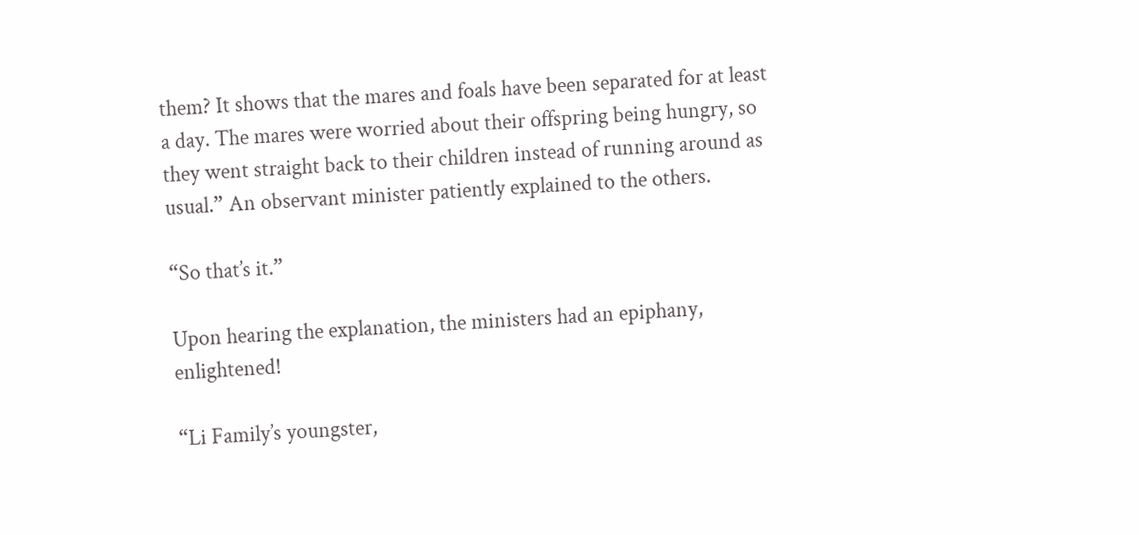them? It shows that the mares and foals have been separated for at least a day. The mares were worried about their offspring being hungry, so they went straight back to their children instead of running around as usual.” An observant minister patiently explained to the others.

“So that’s it.”

Upon hearing the explanation, the ministers had an epiphany, enlightened!

“Li Family’s youngster,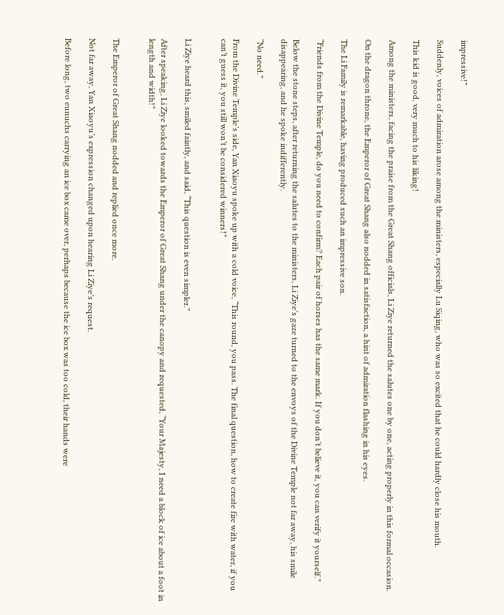impressive!”

Suddenly, voices of admiration arose among the ministers, especially Lu Siqing, who was so excited that he could hardly close his mouth.

This kid is good, very much to his liking!

Among the ministers, facing the praise from the Great Shang officials, Li Ziye returned the salutes one by one, acting properly in this formal occasion.

On the dragon throne, the Emperor of Great Shang also nodded in satisfaction, a hint of admiration flashing in his eyes.

The Li Family is remarkable, having produced such an impressive son.

“Friends from the Divine Temple, do you need to confirm? Each pair of horses has the same mark. If you don’t believe it, you can verify it yourself.”

Below the stone steps, after returning the salutes to the ministers, Li Ziye’s gaze turned to the envoys of the Divine Temple not far away, his smile disappearing, and he spoke indifferently.

“No need.”

From the Divine Temple’s side, Yan Xiaoyu spoke up with a cold voice, “This round, you pass. The final question, how to create fire with water, if you can’t guess it, you still won’t be considered winners!”


Li Ziye heard this, smiled faintly, and said, “This question is even simpler.”

After speaking, Li Ziye looked towards the Emperor of Great Shang under the canopy and requested, “Your Majesty, I need a block of ice about a foot in length and width!”


The Emperor of Great Shang nodded and replied once more.

Not far away, Yan Xiaoyu’s expression changed upon hearing Li Ziye’s request.

Before long, two eunuchs carrying an ice box came over, perhaps because the ice box was too cold, their hands were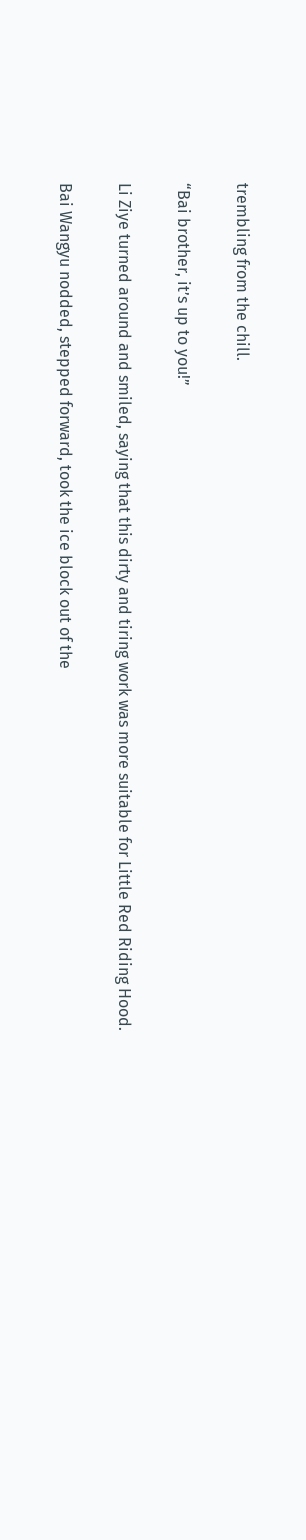trembling from the chill.

“Bai brother, it’s up to you!”

Li Ziye turned around and smiled, saying that this dirty and tiring work was more suitable for Little Red Riding Hood.

Bai Wangyu nodded, stepped forward, took the ice block out of the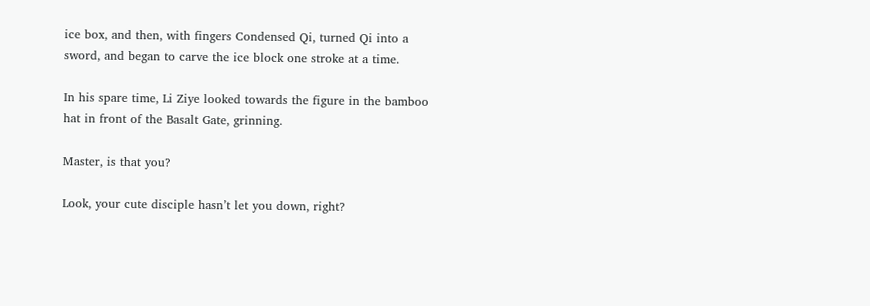ice box, and then, with fingers Condensed Qi, turned Qi into a sword, and began to carve the ice block one stroke at a time.

In his spare time, Li Ziye looked towards the figure in the bamboo hat in front of the Basalt Gate, grinning.

Master, is that you?

Look, your cute disciple hasn’t let you down, right?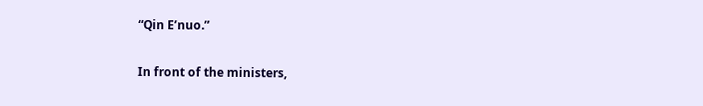“Qin E’nuo.”

In front of the ministers,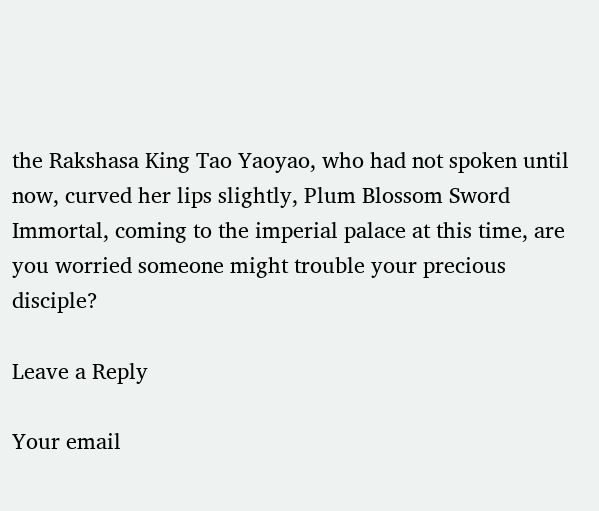the Rakshasa King Tao Yaoyao, who had not spoken until now, curved her lips slightly, Plum Blossom Sword Immortal, coming to the imperial palace at this time, are you worried someone might trouble your precious disciple?

Leave a Reply

Your email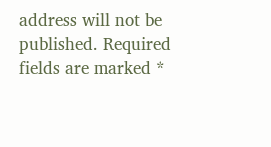address will not be published. Required fields are marked *